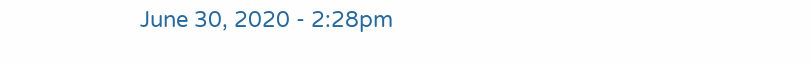June 30, 2020 - 2:28pm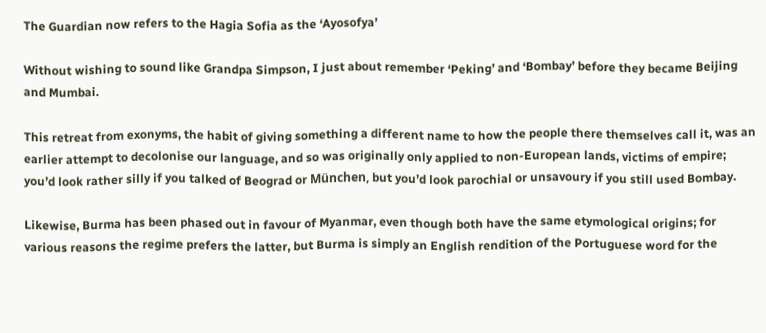The Guardian now refers to the Hagia Sofia as the ‘Ayosofya’

Without wishing to sound like Grandpa Simpson, I just about remember ‘Peking’ and ‘Bombay’ before they became Beijing and Mumbai.

This retreat from exonyms, the habit of giving something a different name to how the people there themselves call it, was an earlier attempt to decolonise our language, and so was originally only applied to non-European lands, victims of empire; you’d look rather silly if you talked of Beograd or München, but you’d look parochial or unsavoury if you still used Bombay.

Likewise, Burma has been phased out in favour of Myanmar, even though both have the same etymological origins; for various reasons the regime prefers the latter, but Burma is simply an English rendition of the Portuguese word for the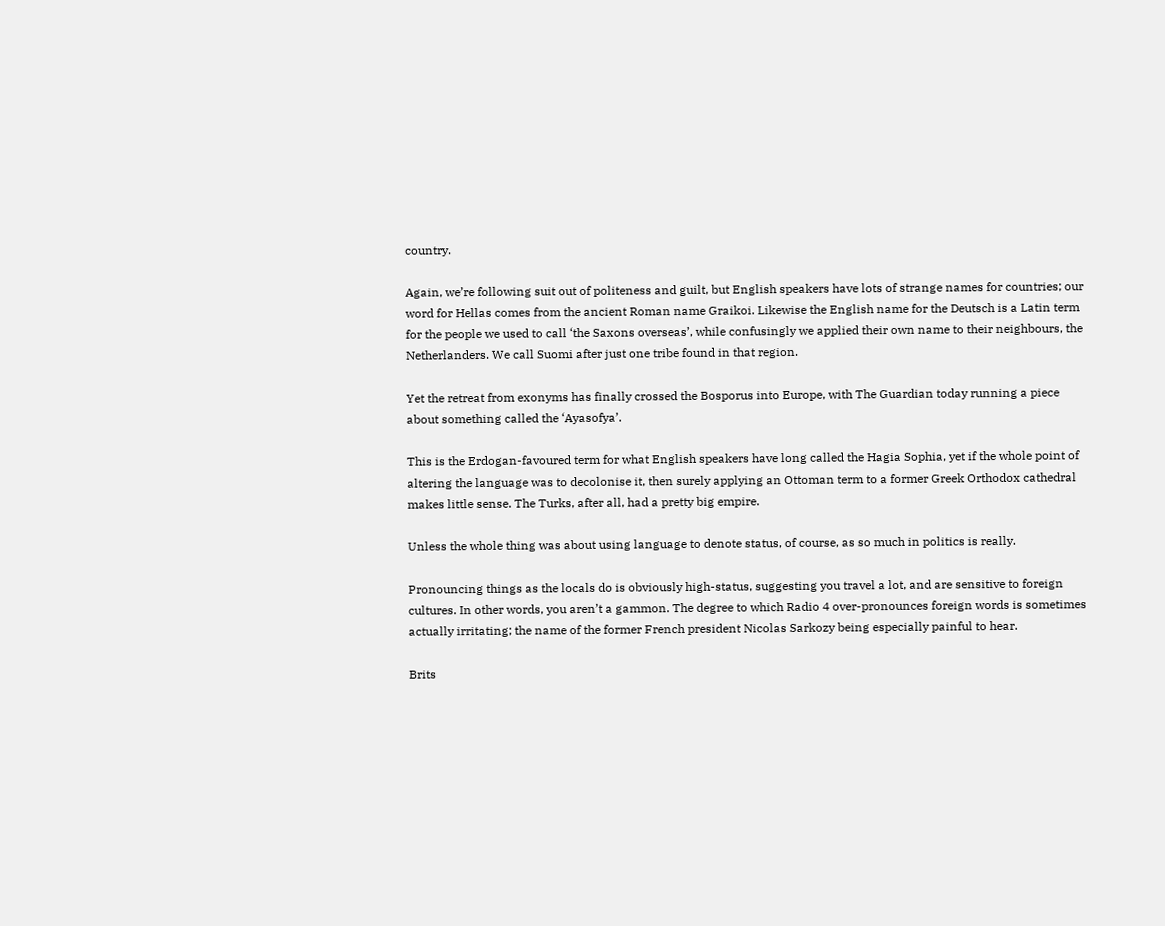country.

Again, we’re following suit out of politeness and guilt, but English speakers have lots of strange names for countries; our word for Hellas comes from the ancient Roman name Graikoi. Likewise the English name for the Deutsch is a Latin term for the people we used to call ‘the Saxons overseas’, while confusingly we applied their own name to their neighbours, the Netherlanders. We call Suomi after just one tribe found in that region.

Yet the retreat from exonyms has finally crossed the Bosporus into Europe, with The Guardian today running a piece about something called the ‘Ayasofya’.

This is the Erdogan-favoured term for what English speakers have long called the Hagia Sophia, yet if the whole point of altering the language was to decolonise it, then surely applying an Ottoman term to a former Greek Orthodox cathedral makes little sense. The Turks, after all, had a pretty big empire.

Unless the whole thing was about using language to denote status, of course, as so much in politics is really.

Pronouncing things as the locals do is obviously high-status, suggesting you travel a lot, and are sensitive to foreign cultures. In other words, you aren’t a gammon. The degree to which Radio 4 over-pronounces foreign words is sometimes actually irritating; the name of the former French president Nicolas Sarkozy being especially painful to hear.

Brits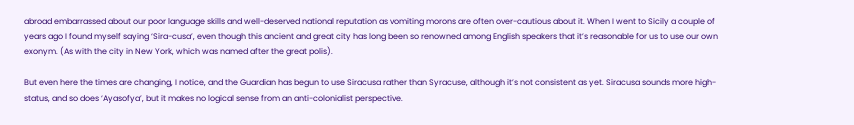abroad embarrassed about our poor language skills and well-deserved national reputation as vomiting morons are often over-cautious about it. When I went to Sicily a couple of years ago I found myself saying ‘Sira-cusa’, even though this ancient and great city has long been so renowned among English speakers that it’s reasonable for us to use our own exonym. (As with the city in New York, which was named after the great polis).

But even here the times are changing, I notice, and the Guardian has begun to use Siracusa rather than Syracuse, although it’s not consistent as yet. Siracusa sounds more high-status, and so does ‘Ayasofya’, but it makes no logical sense from an anti-colonialist perspective.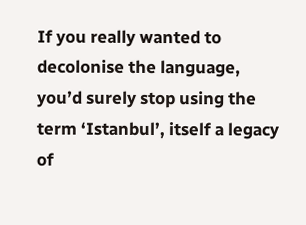If you really wanted to decolonise the language, you’d surely stop using the term ‘Istanbul’, itself a legacy of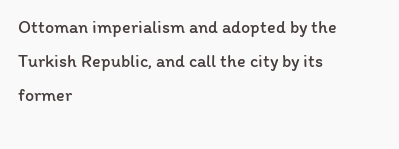Ottoman imperialism and adopted by the Turkish Republic, and call the city by its former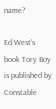name?

Ed West’s book Tory Boy is published by Constable